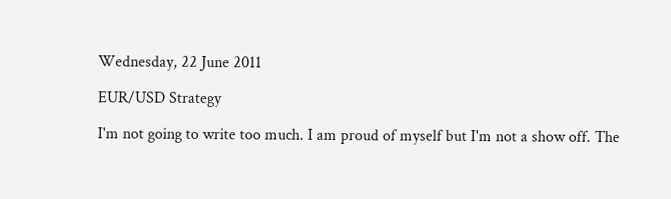Wednesday, 22 June 2011

EUR/USD Strategy

I'm not going to write too much. I am proud of myself but I'm not a show off. The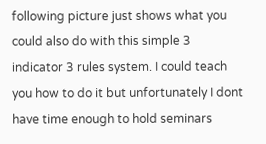following picture just shows what you could also do with this simple 3 indicator 3 rules system. I could teach you how to do it but unfortunately I dont have time enough to hold seminars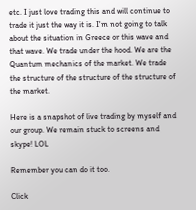etc. I just love trading this and will continue to trade it just the way it is. I'm not going to talk about the situation in Greece or this wave and that wave. We trade under the hood. We are the Quantum mechanics of the market. We trade the structure of the structure of the structure of the market.

Here is a snapshot of live trading by myself and our group. We remain stuck to screens and skype! LOL

Remember you can do it too.

Click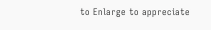to Enlarge to appreciate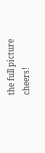the full picture cheers!